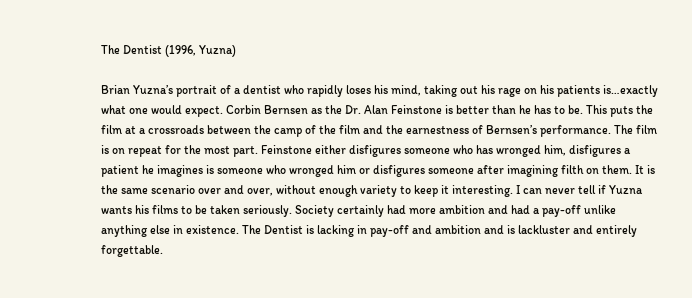The Dentist (1996, Yuzna)

Brian Yuzna’s portrait of a dentist who rapidly loses his mind, taking out his rage on his patients is…exactly what one would expect. Corbin Bernsen as the Dr. Alan Feinstone is better than he has to be. This puts the film at a crossroads between the camp of the film and the earnestness of Bernsen’s performance. The film is on repeat for the most part. Feinstone either disfigures someone who has wronged him, disfigures a patient he imagines is someone who wronged him or disfigures someone after imagining filth on them. It is the same scenario over and over, without enough variety to keep it interesting. I can never tell if Yuzna wants his films to be taken seriously. Society certainly had more ambition and had a pay-off unlike anything else in existence. The Dentist is lacking in pay-off and ambition and is lackluster and entirely forgettable.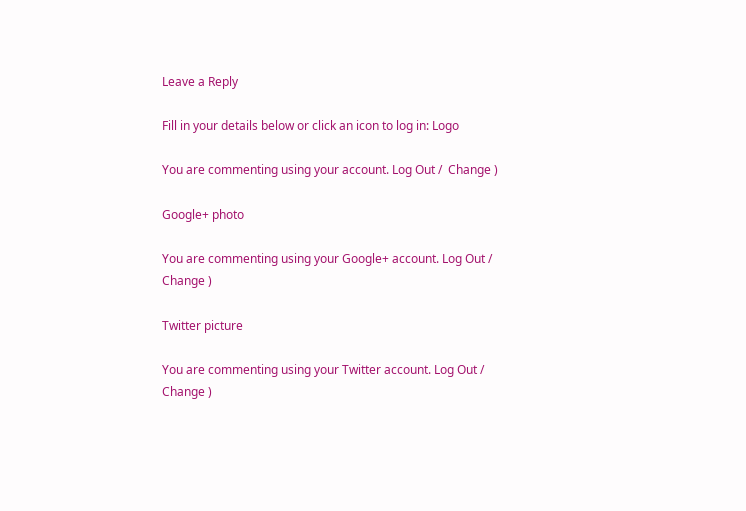Leave a Reply

Fill in your details below or click an icon to log in: Logo

You are commenting using your account. Log Out /  Change )

Google+ photo

You are commenting using your Google+ account. Log Out /  Change )

Twitter picture

You are commenting using your Twitter account. Log Out /  Change )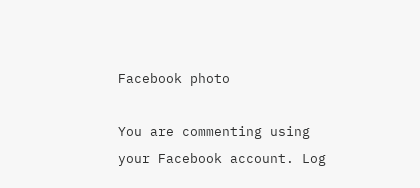Facebook photo

You are commenting using your Facebook account. Log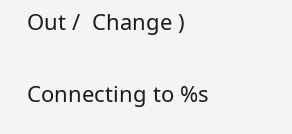Out /  Change )


Connecting to %s